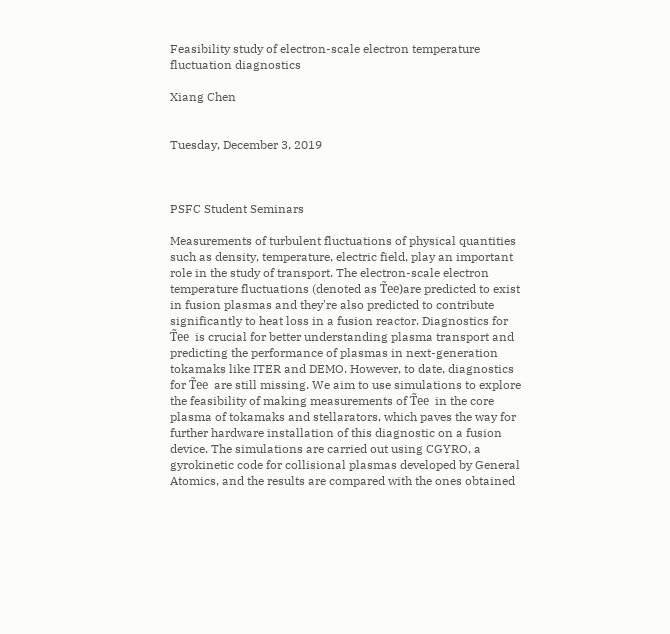Feasibility study of electron-scale electron temperature fluctuation diagnostics

Xiang Chen


Tuesday, December 3, 2019



PSFC Student Seminars

Measurements of turbulent fluctuations of physical quantities such as density, temperature, electric field, play an important role in the study of transport. The electron-scale electron temperature fluctuations (denoted as T̃ee)are predicted to exist in fusion plasmas and they're also predicted to contribute significantly to heat loss in a fusion reactor. Diagnostics for T̃ee  is crucial for better understanding plasma transport and predicting the performance of plasmas in next-generation tokamaks like ITER and DEMO. However, to date, diagnostics for T̃ee  are still missing. We aim to use simulations to explore the feasibility of making measurements of T̃ee  in the core plasma of tokamaks and stellarators, which paves the way for further hardware installation of this diagnostic on a fusion device. The simulations are carried out using CGYRO, a gyrokinetic code for collisional plasmas developed by General Atomics, and the results are compared with the ones obtained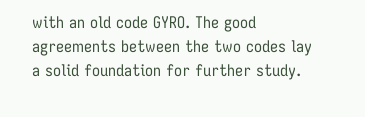with an old code GYRO. The good agreements between the two codes lay a solid foundation for further study.